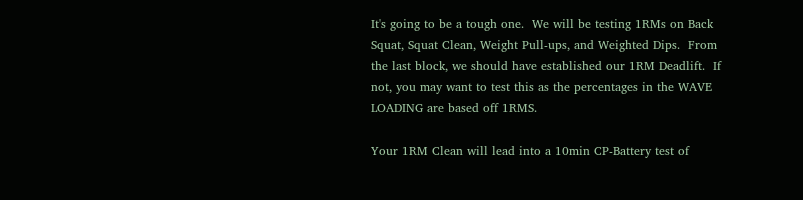It's going to be a tough one.  We will be testing 1RMs on Back Squat, Squat Clean, Weight Pull-ups, and Weighted Dips.  From the last block, we should have established our 1RM Deadlift.  If not, you may want to test this as the percentages in the WAVE LOADING are based off 1RMS.

Your 1RM Clean will lead into a 10min CP-Battery test of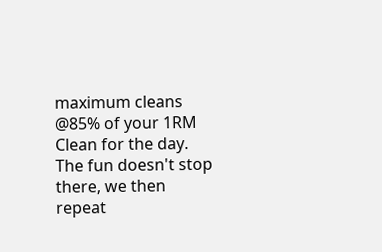maximum cleans @85% of your 1RM Clean for the day. The fun doesn't stop there, we then repeat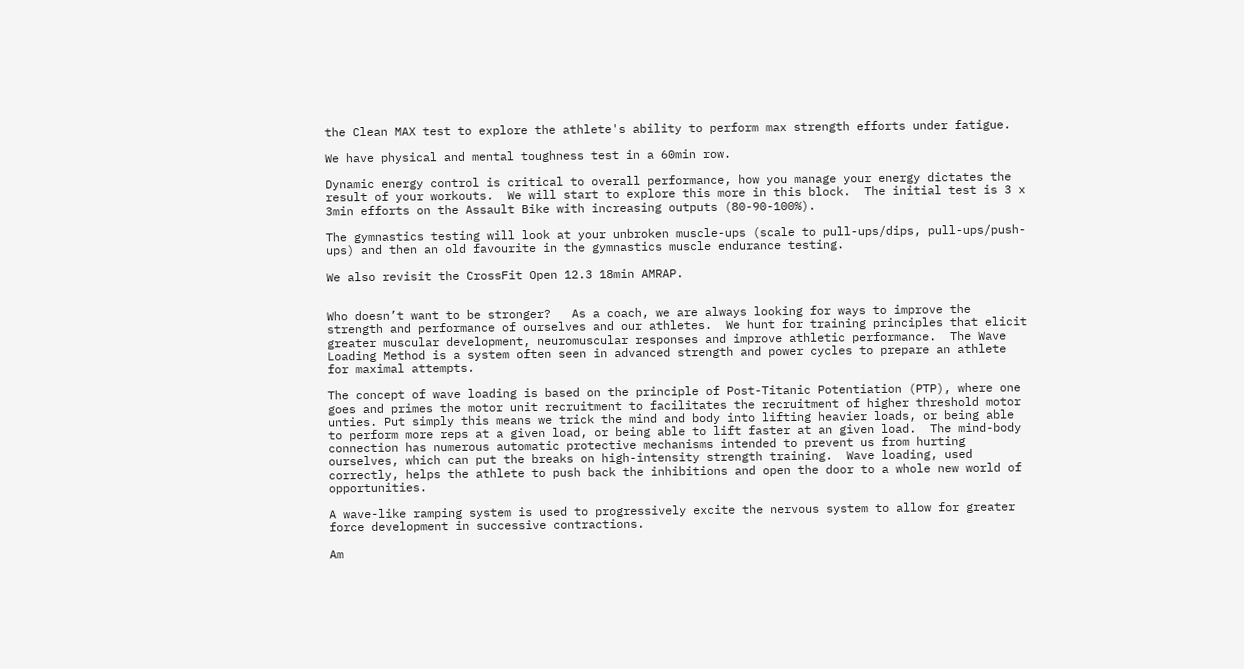the Clean MAX test to explore the athlete's ability to perform max strength efforts under fatigue.

We have physical and mental toughness test in a 60min row.

Dynamic energy control is critical to overall performance, how you manage your energy dictates the result of your workouts.  We will start to explore this more in this block.  The initial test is 3 x 3min efforts on the Assault Bike with increasing outputs (80-90-100%).

The gymnastics testing will look at your unbroken muscle-ups (scale to pull-ups/dips, pull-ups/push-ups) and then an old favourite in the gymnastics muscle endurance testing.

We also revisit the CrossFit Open 12.3 18min AMRAP.


Who doesn’t want to be stronger?   As a coach, we are always looking for ways to improve the strength and performance of ourselves and our athletes.  We hunt for training principles that elicit greater muscular development, neuromuscular responses and improve athletic performance.  The Wave Loading Method is a system often seen in advanced strength and power cycles to prepare an athlete for maximal attempts.

The concept of wave loading is based on the principle of Post-Titanic Potentiation (PTP), where one goes and primes the motor unit recruitment to facilitates the recruitment of higher threshold motor unties. Put simply this means we trick the mind and body into lifting heavier loads, or being able to perform more reps at a given load, or being able to lift faster at an given load.  The mind-body connection has numerous automatic protective mechanisms intended to prevent us from hurting ourselves, which can put the breaks on high-intensity strength training.  Wave loading, used correctly, helps the athlete to push back the inhibitions and open the door to a whole new world of opportunities.

A wave-like ramping system is used to progressively excite the nervous system to allow for greater force development in successive contractions.

Am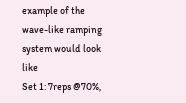example of the wave-like ramping system would look like
Set 1: 7reps @70%,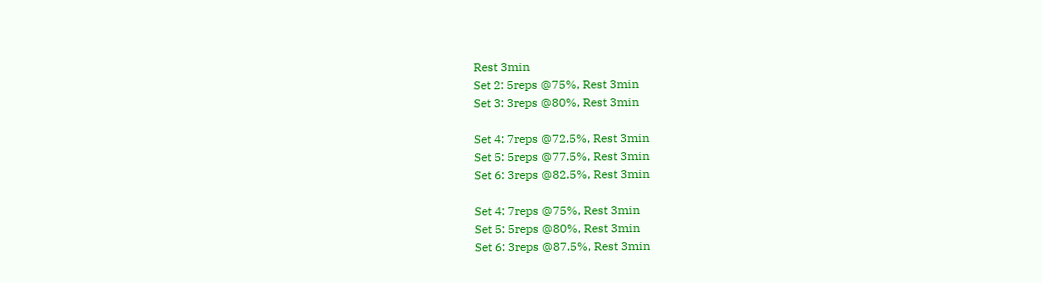Rest 3min
Set 2: 5reps @75%, Rest 3min
Set 3: 3reps @80%, Rest 3min

Set 4: 7reps @72.5%, Rest 3min
Set 5: 5reps @77.5%, Rest 3min
Set 6: 3reps @82.5%, Rest 3min

Set 4: 7reps @75%, Rest 3min
Set 5: 5reps @80%, Rest 3min
Set 6: 3reps @87.5%, Rest 3min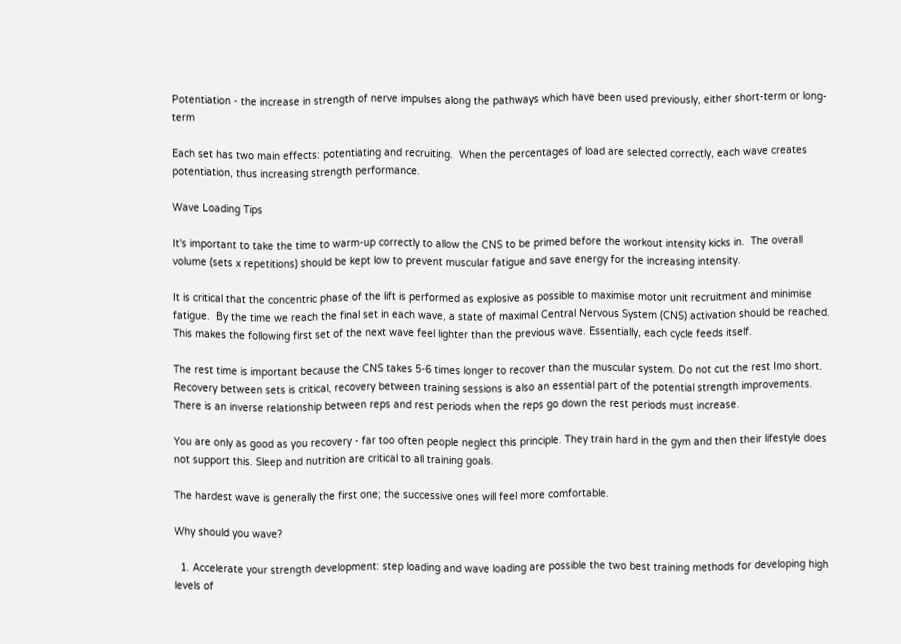Potentiation - the increase in strength of nerve impulses along the pathways which have been used previously, either short-term or long-term

Each set has two main effects: potentiating and recruiting.  When the percentages of load are selected correctly, each wave creates potentiation, thus increasing strength performance.

Wave Loading Tips

It's important to take the time to warm-up correctly to allow the CNS to be primed before the workout intensity kicks in.  The overall volume (sets x repetitions) should be kept low to prevent muscular fatigue and save energy for the increasing intensity.

It is critical that the concentric phase of the lift is performed as explosive as possible to maximise motor unit recruitment and minimise fatigue.  By the time we reach the final set in each wave, a state of maximal Central Nervous System (CNS) activation should be reached.   This makes the following first set of the next wave feel lighter than the previous wave. Essentially, each cycle feeds itself.

The rest time is important because the CNS takes 5-6 times longer to recover than the muscular system. Do not cut the rest Imo short.  Recovery between sets is critical, recovery between training sessions is also an essential part of the potential strength improvements.  There is an inverse relationship between reps and rest periods when the reps go down the rest periods must increase.

You are only as good as you recovery - far too often people neglect this principle. They train hard in the gym and then their lifestyle does not support this. Sleep and nutrition are critical to all training goals.

The hardest wave is generally the first one; the successive ones will feel more comfortable.

Why should you wave?

  1. Accelerate your strength development: step loading and wave loading are possible the two best training methods for developing high levels of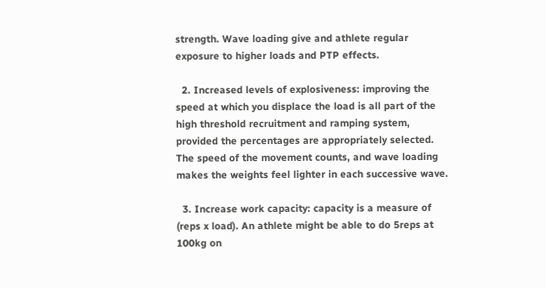strength. Wave loading give and athlete regular exposure to higher loads and PTP effects.

  2. Increased levels of explosiveness: improving the speed at which you displace the load is all part of the high threshold recruitment and ramping system, provided the percentages are appropriately selected. The speed of the movement counts, and wave loading makes the weights feel lighter in each successive wave.

  3. Increase work capacity: capacity is a measure of (reps x load). An athlete might be able to do 5reps at 100kg on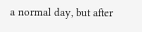a normal day, but after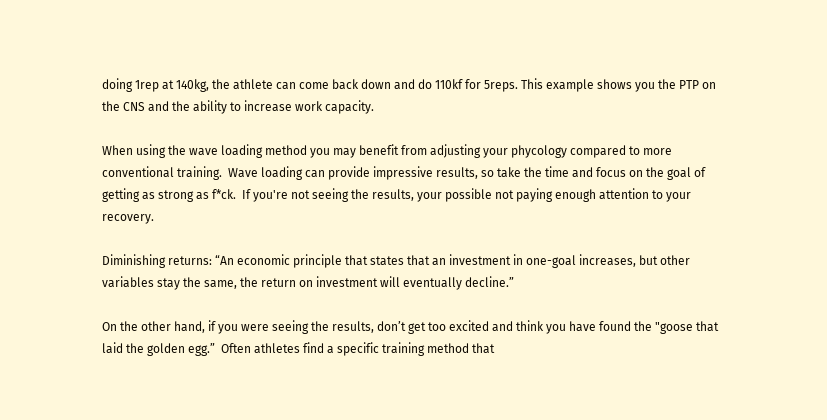doing 1rep at 140kg, the athlete can come back down and do 110kf for 5reps. This example shows you the PTP on the CNS and the ability to increase work capacity.

When using the wave loading method you may benefit from adjusting your phycology compared to more conventional training.  Wave loading can provide impressive results, so take the time and focus on the goal of getting as strong as f*ck.  If you're not seeing the results, your possible not paying enough attention to your recovery.

Diminishing returns: “An economic principle that states that an investment in one-goal increases, but other variables stay the same, the return on investment will eventually decline.”

On the other hand, if you were seeing the results, don’t get too excited and think you have found the "goose that laid the golden egg.”  Often athletes find a specific training method that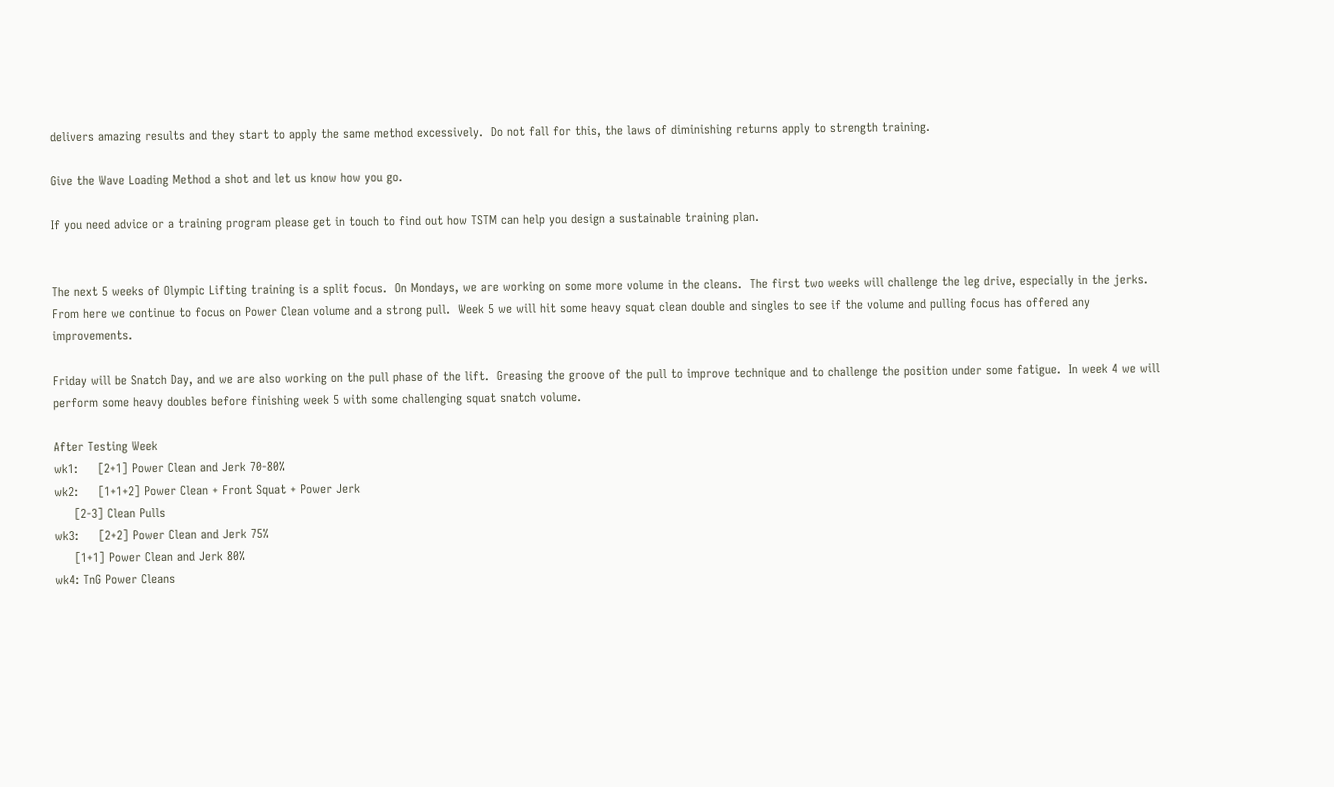delivers amazing results and they start to apply the same method excessively.  Do not fall for this, the laws of diminishing returns apply to strength training.

Give the Wave Loading Method a shot and let us know how you go.

If you need advice or a training program please get in touch to find out how TSTM can help you design a sustainable training plan.


The next 5 weeks of Olympic Lifting training is a split focus.  On Mondays, we are working on some more volume in the cleans.  The first two weeks will challenge the leg drive, especially in the jerks.  From here we continue to focus on Power Clean volume and a strong pull.  Week 5 we will hit some heavy squat clean double and singles to see if the volume and pulling focus has offered any improvements.

Friday will be Snatch Day, and we are also working on the pull phase of the lift.  Greasing the groove of the pull to improve technique and to challenge the position under some fatigue.  In week 4 we will perform some heavy doubles before finishing week 5 with some challenging squat snatch volume.

After Testing Week
wk1:     [2+1] Power Clean and Jerk 70-80%
wk2:     [1+1+2] Power Clean + Front Squat + Power Jerk
     [2-3] Clean Pulls
wk3:     [2+2] Power Clean and Jerk 75%
     [1+1] Power Clean and Jerk 80%
wk4: TnG Power Cleans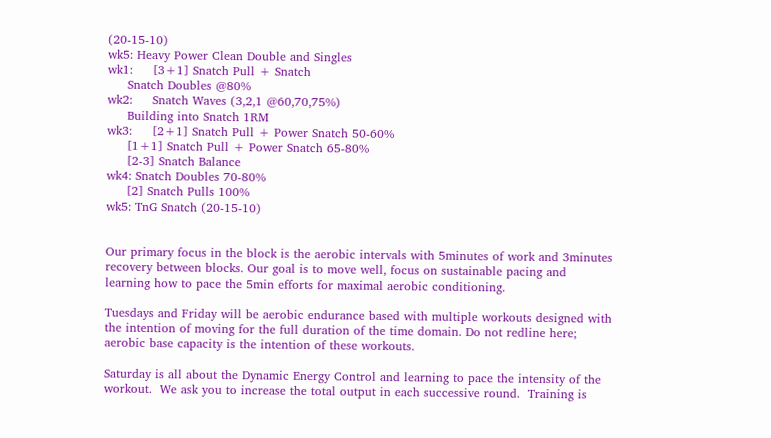(20-15-10)
wk5: Heavy Power Clean Double and Singles
wk1:     [3+1] Snatch Pull + Snatch
     Snatch Doubles @80%
wk2:     Snatch Waves (3,2,1 @60,70,75%)
     Building into Snatch 1RM
wk3:     [2+1] Snatch Pull + Power Snatch 50-60%
     [1+1] Snatch Pull + Power Snatch 65-80%
     [2-3] Snatch Balance
wk4: Snatch Doubles 70-80%
     [2] Snatch Pulls 100%
wk5: TnG Snatch (20-15-10)


Our primary focus in the block is the aerobic intervals with 5minutes of work and 3minutes recovery between blocks. Our goal is to move well, focus on sustainable pacing and learning how to pace the 5min efforts for maximal aerobic conditioning.

Tuesdays and Friday will be aerobic endurance based with multiple workouts designed with the intention of moving for the full duration of the time domain. Do not redline here; aerobic base capacity is the intention of these workouts.

Saturday is all about the Dynamic Energy Control and learning to pace the intensity of the workout.  We ask you to increase the total output in each successive round.  Training is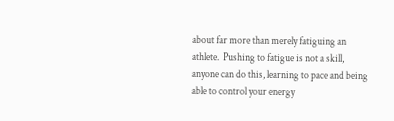about far more than merely fatiguing an athlete.  Pushing to fatigue is not a skill, anyone can do this, learning to pace and being able to control your energy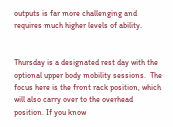outputs is far more challenging and requires much higher levels of ability.


Thursday is a designated rest day with the optional upper body mobility sessions.  The focus here is the front rack position, which will also carry over to the overhead position. If you know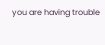you are having trouble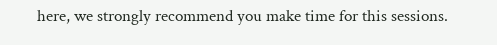here, we strongly recommend you make time for this sessions.